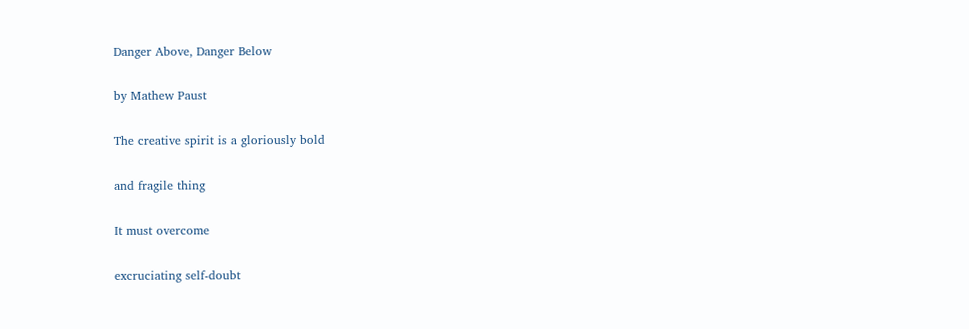Danger Above, Danger Below

by Mathew Paust

The creative spirit is a gloriously bold

and fragile thing

It must overcome

excruciating self-doubt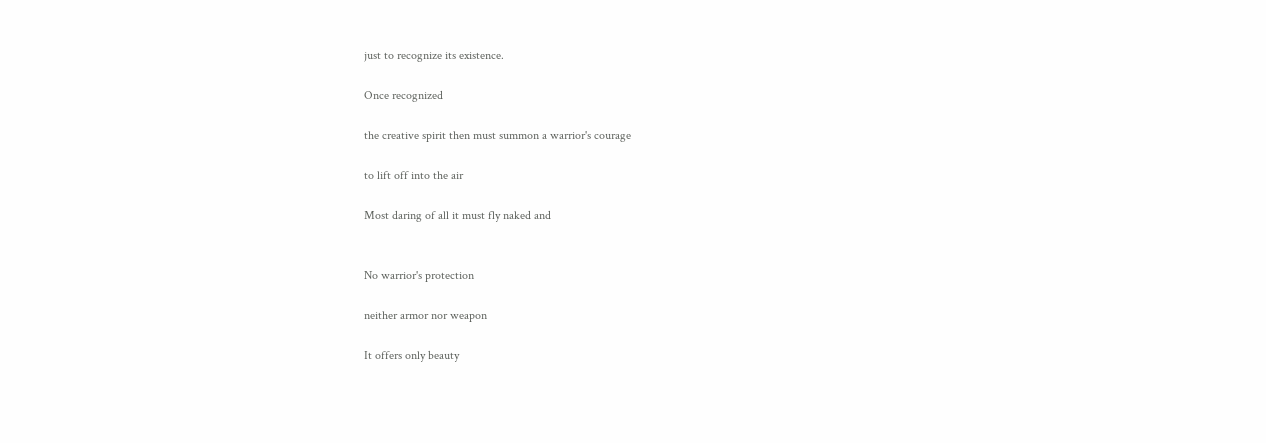just to recognize its existence.

Once recognized

the creative spirit then must summon a warrior's courage

to lift off into the air

Most daring of all it must fly naked and


No warrior's protection

neither armor nor weapon

It offers only beauty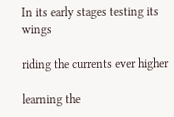In its early stages testing its wings

riding the currents ever higher

learning the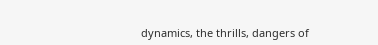dynamics, the thrills, dangers of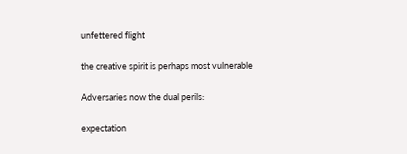unfettered flight

the creative spirit is perhaps most vulnerable

Adversaries now the dual perils:

expectation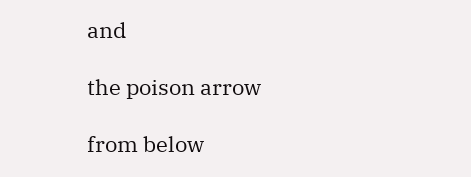and

the poison arrow

from below